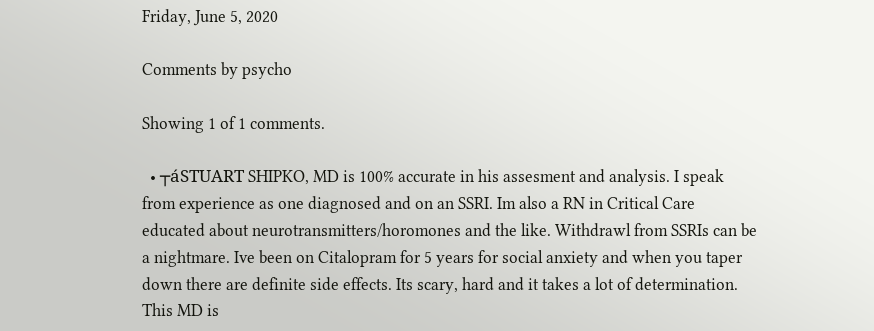Friday, June 5, 2020

Comments by psycho

Showing 1 of 1 comments.

  • ┬áSTUART SHIPKO, MD is 100% accurate in his assesment and analysis. I speak from experience as one diagnosed and on an SSRI. Im also a RN in Critical Care educated about neurotransmitters/horomones and the like. Withdrawl from SSRIs can be a nightmare. Ive been on Citalopram for 5 years for social anxiety and when you taper down there are definite side effects. Its scary, hard and it takes a lot of determination. This MD is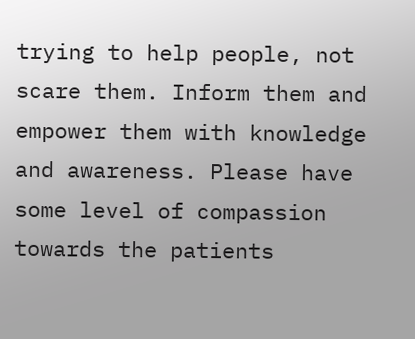trying to help people, not scare them. Inform them and empower them with knowledge and awareness. Please have some level of compassion towards the patients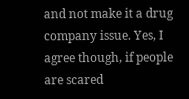and not make it a drug company issue. Yes, I agree though, if people are scared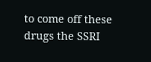to come off these drugs the SSRI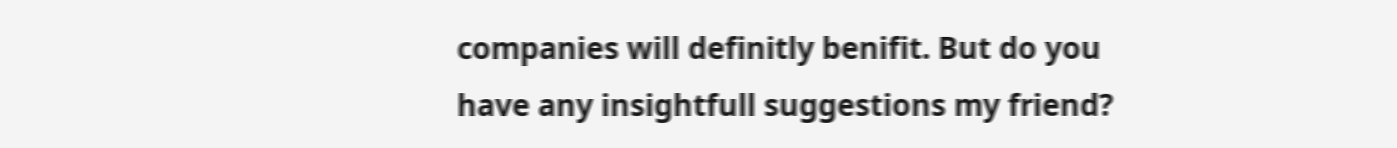companies will definitly benifit. But do you have any insightfull suggestions my friend?